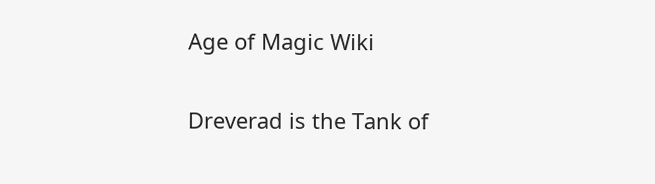Age of Magic Wiki

Dreverad is the Tank of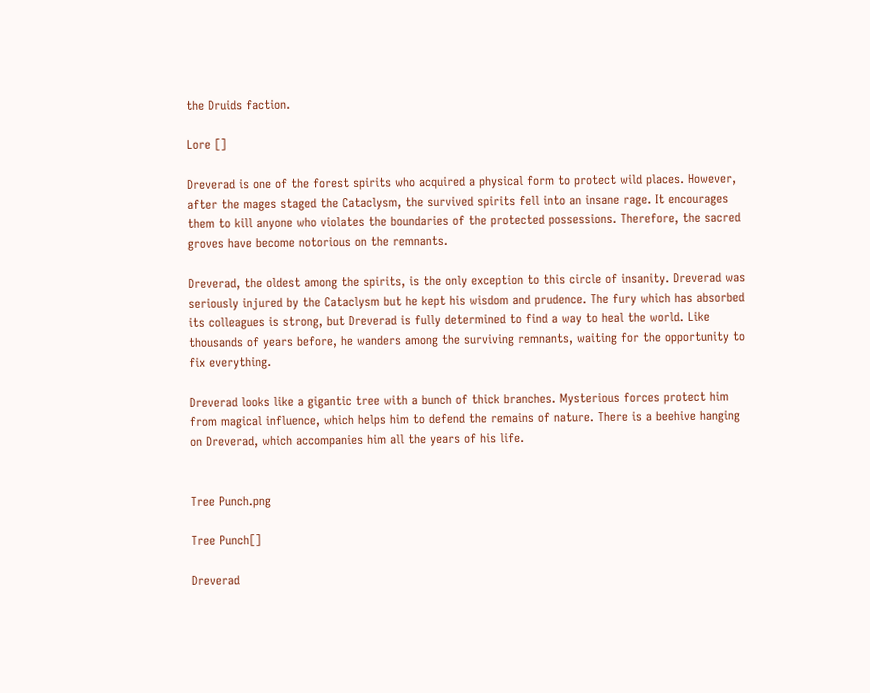the Druids faction.

Lore []

Dreverad is one of the forest spirits who acquired a physical form to protect wild places. However, after the mages staged the Cataclysm, the survived spirits fell into an insane rage. It encourages them to kill anyone who violates the boundaries of the protected possessions. Therefore, the sacred groves have become notorious on the remnants.

Dreverad, the oldest among the spirits, is the only exception to this circle of insanity. Dreverad was seriously injured by the Cataclysm but he kept his wisdom and prudence. The fury which has absorbed its colleagues is strong, but Dreverad is fully determined to find a way to heal the world. Like thousands of years before, he wanders among the surviving remnants, waiting for the opportunity to fix everything.

Dreverad looks like a gigantic tree with a bunch of thick branches. Mysterious forces protect him from magical influence, which helps him to defend the remains of nature. There is a beehive hanging on Dreverad, which accompanies him all the years of his life.


Tree Punch.png

Tree Punch[]

Dreverad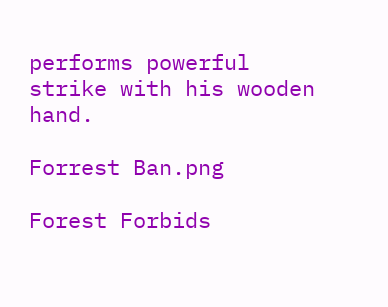performs powerful strike with his wooden hand.

Forrest Ban.png

Forest Forbids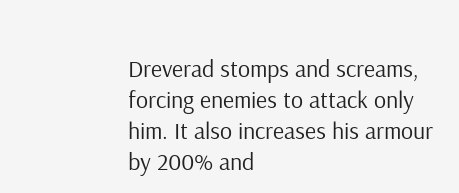Dreverad stomps and screams, forcing enemies to attack only him. It also increases his armour by 200% and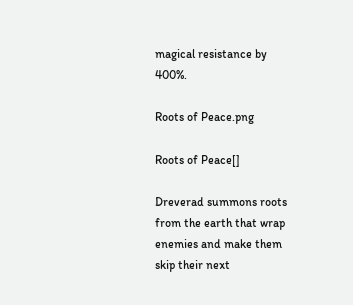magical resistance by 400%.

Roots of Peace.png

Roots of Peace[]

Dreverad summons roots from the earth that wrap enemies and make them skip their next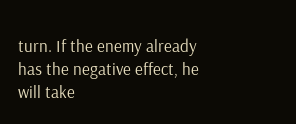turn. If the enemy already has the negative effect, he will take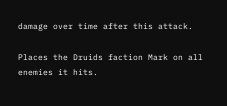damage over time after this attack.

Places the Druids faction Mark on all enemies it hits.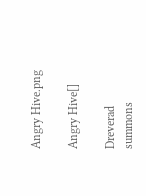Angry Hive.png

Angry Hive[]

Dreverad summons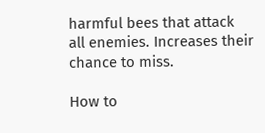harmful bees that attack all enemies. Increases their chance to miss.

How to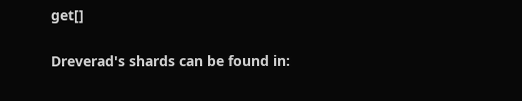get[]

Dreverad's shards can be found in: